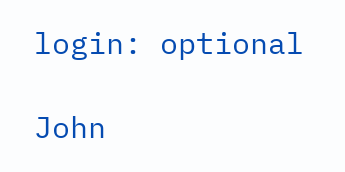login: optional

John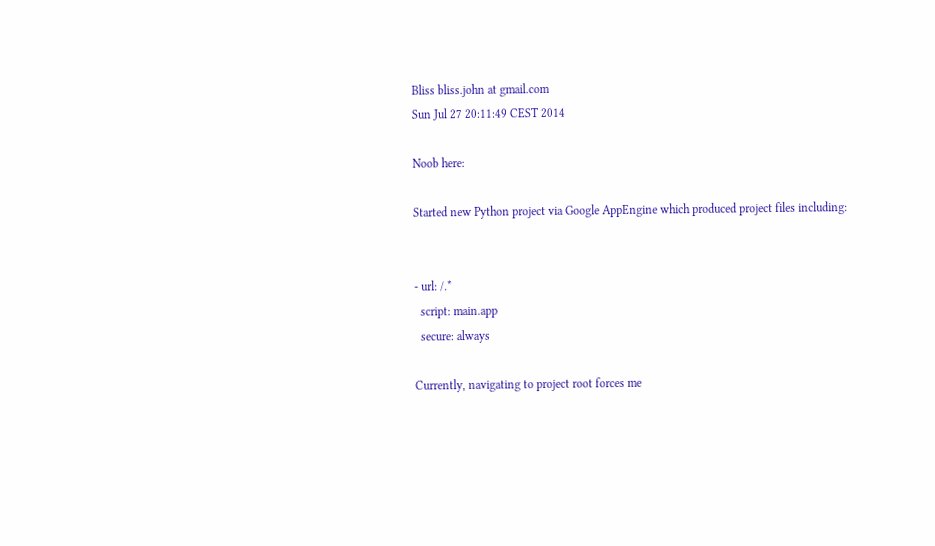Bliss bliss.john at gmail.com
Sun Jul 27 20:11:49 CEST 2014

Noob here:

Started new Python project via Google AppEngine which produced project files including:


- url: /.*
  script: main.app
  secure: always

Currently, navigating to project root forces me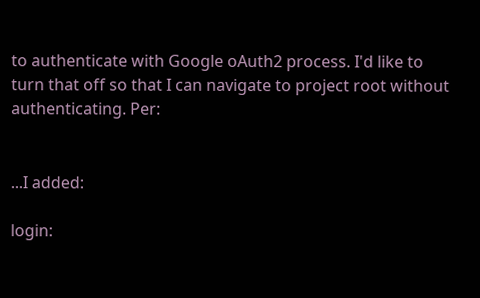to authenticate with Google oAuth2 process. I'd like to turn that off so that I can navigate to project root without authenticating. Per:


...I added:

login: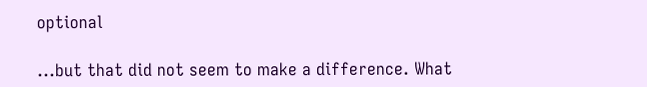optional

...but that did not seem to make a difference. What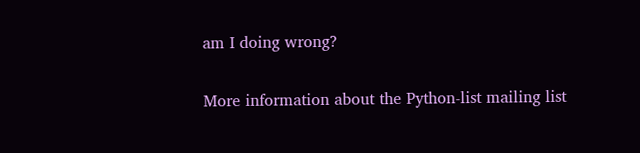am I doing wrong?

More information about the Python-list mailing list